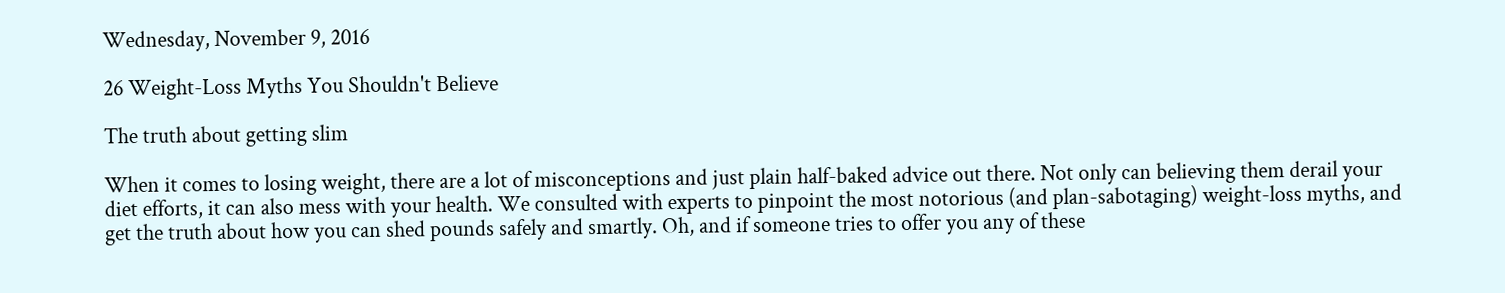Wednesday, November 9, 2016

26 Weight-Loss Myths You Shouldn't Believe

The truth about getting slim

When it comes to losing weight, there are a lot of misconceptions and just plain half-baked advice out there. Not only can believing them derail your diet efforts, it can also mess with your health. We consulted with experts to pinpoint the most notorious (and plan-sabotaging) weight-loss myths, and get the truth about how you can shed pounds safely and smartly. Oh, and if someone tries to offer you any of these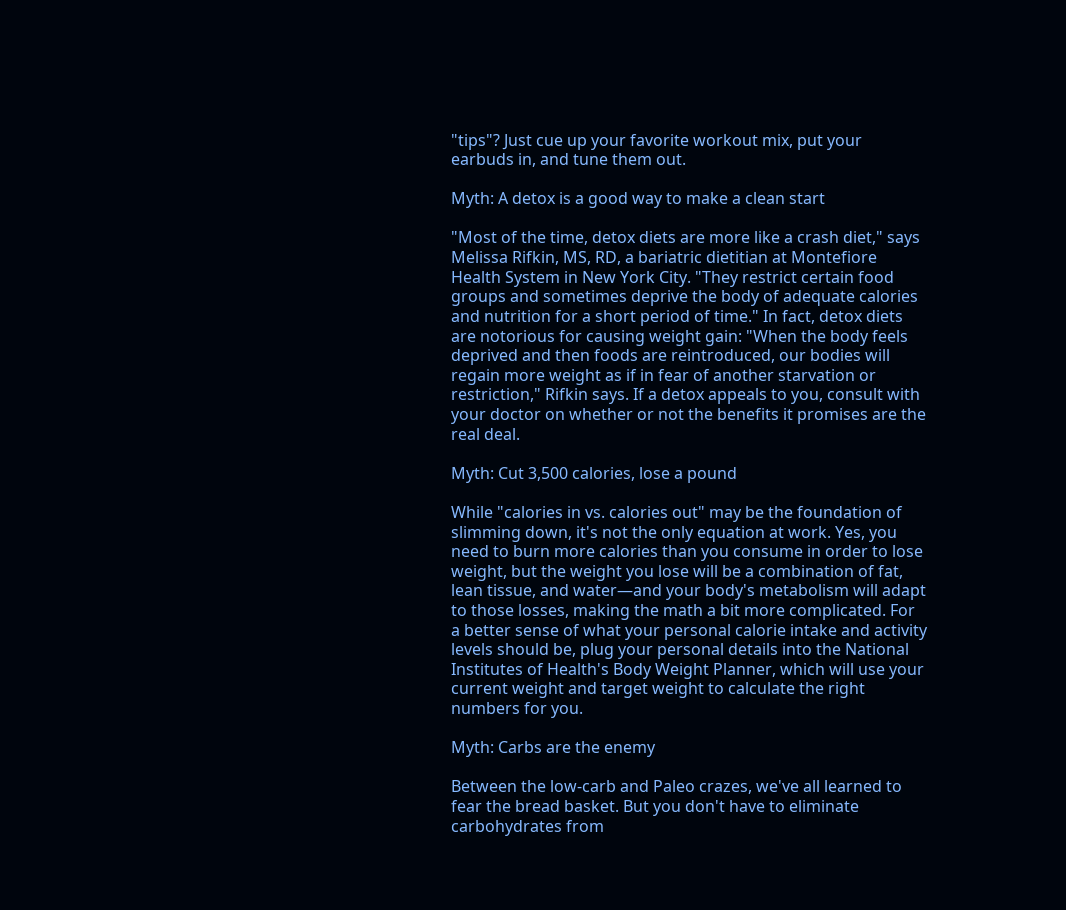"tips"? Just cue up your favorite workout mix, put your earbuds in, and tune them out.

Myth: A detox is a good way to make a clean start

"Most of the time, detox diets are more like a crash diet," says Melissa Rifkin, MS, RD, a bariatric dietitian at Montefiore Health System in New York City. "They restrict certain food groups and sometimes deprive the body of adequate calories and nutrition for a short period of time." In fact, detox diets are notorious for causing weight gain: "When the body feels deprived and then foods are reintroduced, our bodies will regain more weight as if in fear of another starvation or restriction," Rifkin says. If a detox appeals to you, consult with your doctor on whether or not the benefits it promises are the real deal.

Myth: Cut 3,500 calories, lose a pound

While "calories in vs. calories out" may be the foundation of slimming down, it's not the only equation at work. Yes, you need to burn more calories than you consume in order to lose weight, but the weight you lose will be a combination of fat, lean tissue, and water—and your body's metabolism will adapt to those losses, making the math a bit more complicated. For a better sense of what your personal calorie intake and activity levels should be, plug your personal details into the National Institutes of Health's Body Weight Planner, which will use your current weight and target weight to calculate the right numbers for you.

Myth: Carbs are the enemy

Between the low-carb and Paleo crazes, we've all learned to fear the bread basket. But you don't have to eliminate carbohydrates from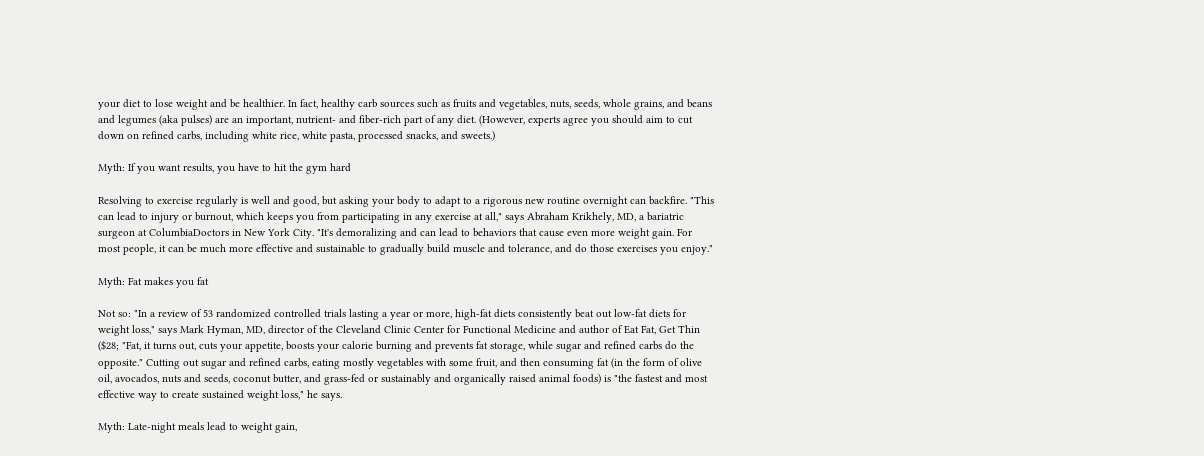your diet to lose weight and be healthier. In fact, healthy carb sources such as fruits and vegetables, nuts, seeds, whole grains, and beans and legumes (aka pulses) are an important, nutrient- and fiber-rich part of any diet. (However, experts agree you should aim to cut down on refined carbs, including white rice, white pasta, processed snacks, and sweets.)

Myth: If you want results, you have to hit the gym hard

Resolving to exercise regularly is well and good, but asking your body to adapt to a rigorous new routine overnight can backfire. "This can lead to injury or burnout, which keeps you from participating in any exercise at all," says Abraham Krikhely, MD, a bariatric surgeon at ColumbiaDoctors in New York City. "It's demoralizing and can lead to behaviors that cause even more weight gain. For most people, it can be much more effective and sustainable to gradually build muscle and tolerance, and do those exercises you enjoy."

Myth: Fat makes you fat

Not so: "In a review of 53 randomized controlled trials lasting a year or more, high-fat diets consistently beat out low-fat diets for weight loss," says Mark Hyman, MD, director of the Cleveland Clinic Center for Functional Medicine and author of Eat Fat, Get Thin ($28; "Fat, it turns out, cuts your appetite, boosts your calorie burning and prevents fat storage, while sugar and refined carbs do the opposite." Cutting out sugar and refined carbs, eating mostly vegetables with some fruit, and then consuming fat (in the form of olive oil, avocados, nuts and seeds, coconut butter, and grass-fed or sustainably and organically raised animal foods) is "the fastest and most effective way to create sustained weight loss," he says.

Myth: Late-night meals lead to weight gain,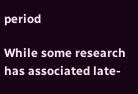period

While some research has associated late-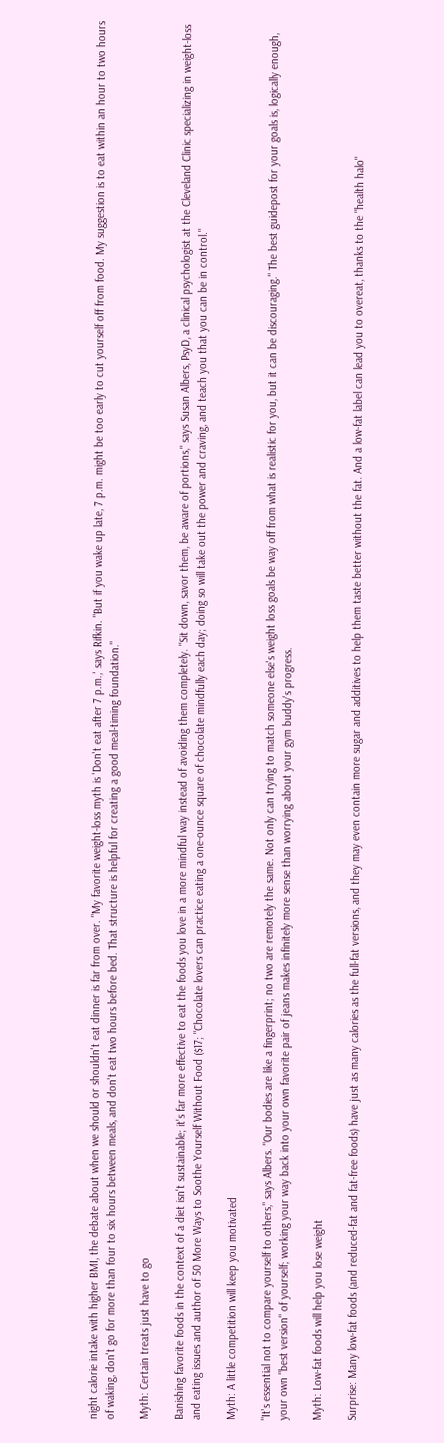night calorie intake with higher BMI, the debate about when we should or shouldn't eat dinner is far from over. "My favorite weight-loss myth is 'Don't eat after 7 p.m.,' says Rifkin. "But if you wake up late, 7 p.m. might be too early to cut yourself off from food. My suggestion is to eat within an hour to two hours of waking, don't go for more than four to six hours between meals, and don't eat two hours before bed. That structure is helpful for creating a good meal-timing foundation."

Myth: Certain treats just have to go

Banishing favorite foods in the context of a diet isn't sustainable; it's far more effective to eat the foods you love in a more mindful way instead of avoiding them completely. "Sit down, savor them, be aware of portions," says Susan Albers, PsyD, a clinical psychologist at the Cleveland Clinic specializing in weight-loss and eating issues and author of 50 More Ways to Soothe Yourself Without Food ($17; "Chocolate lovers can practice eating a one-ounce square of chocolate mindfully each day; doing so will take out the power and craving, and teach you that you can be in control."

Myth: A little competition will keep you motivated

"It's essential not to compare yourself to others," says Albers. "Our bodies are like a fingerprint; no two are remotely the same. Not only can trying to match someone else's weight loss goals be way off from what is realistic for you, but it can be discouraging." The best guidepost for your goals is, logically enough, your own "best version" of yourself; working your way back into your own favorite pair of jeans makes infinitely more sense than worrying about your gym buddy's progress.

Myth: Low-fat foods will help you lose weight

Surprise: Many low-fat foods (and reduced-fat and fat-free foods) have just as many calories as the full-fat versions, and they may even contain more sugar and additives to help them taste better without the fat. And a low-fat label can lead you to overeat, thanks to the "health halo"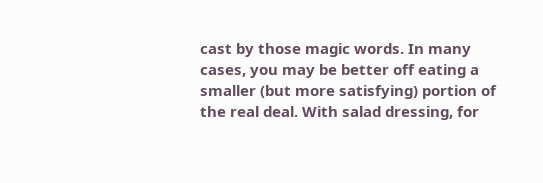cast by those magic words. In many cases, you may be better off eating a smaller (but more satisfying) portion of the real deal. With salad dressing, for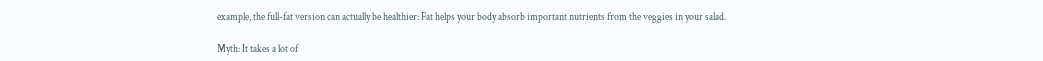example, the full-fat version can actually be healthier: Fat helps your body absorb important nutrients from the veggies in your salad.

Myth: It takes a lot of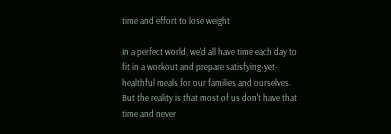time and effort to lose weight

In a perfect world, we'd all have time each day to fit in a workout and prepare satisfying-yet-healthful meals for our families and ourselves. But the reality is that most of us don't have that time and never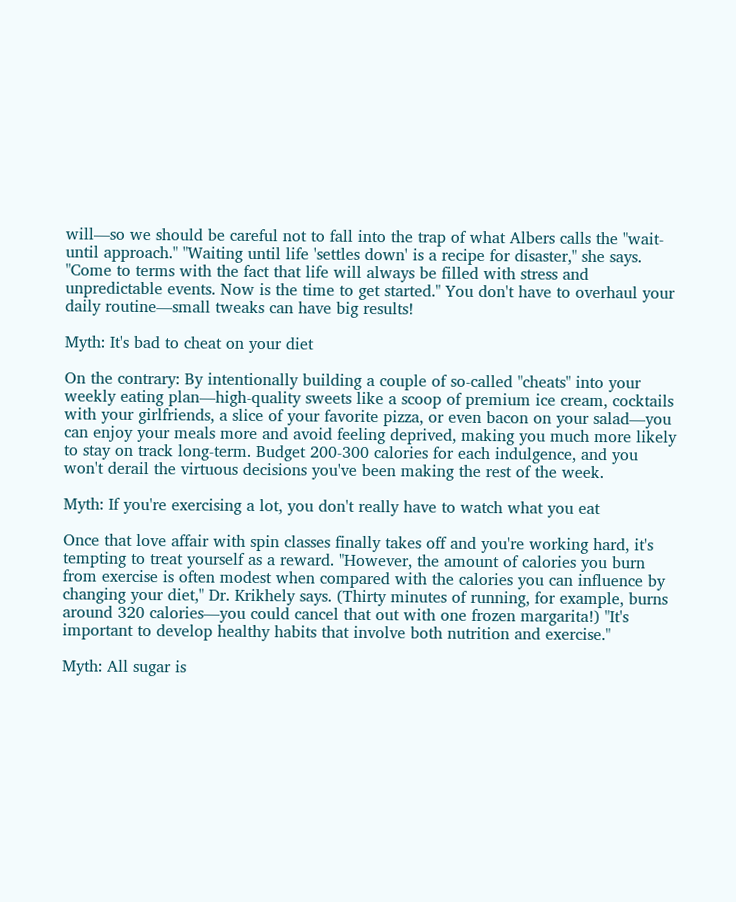will—so we should be careful not to fall into the trap of what Albers calls the "wait-until approach." "Waiting until life 'settles down' is a recipe for disaster," she says. "Come to terms with the fact that life will always be filled with stress and unpredictable events. Now is the time to get started." You don't have to overhaul your daily routine—small tweaks can have big results!

Myth: It's bad to cheat on your diet

On the contrary: By intentionally building a couple of so-called "cheats" into your weekly eating plan—high-quality sweets like a scoop of premium ice cream, cocktails with your girlfriends, a slice of your favorite pizza, or even bacon on your salad—you can enjoy your meals more and avoid feeling deprived, making you much more likely to stay on track long-term. Budget 200-300 calories for each indulgence, and you won't derail the virtuous decisions you've been making the rest of the week.

Myth: If you're exercising a lot, you don't really have to watch what you eat

Once that love affair with spin classes finally takes off and you're working hard, it's tempting to treat yourself as a reward. "However, the amount of calories you burn from exercise is often modest when compared with the calories you can influence by changing your diet," Dr. Krikhely says. (Thirty minutes of running, for example, burns around 320 calories—you could cancel that out with one frozen margarita!) "It's important to develop healthy habits that involve both nutrition and exercise."

Myth: All sugar is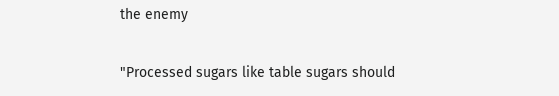the enemy

"Processed sugars like table sugars should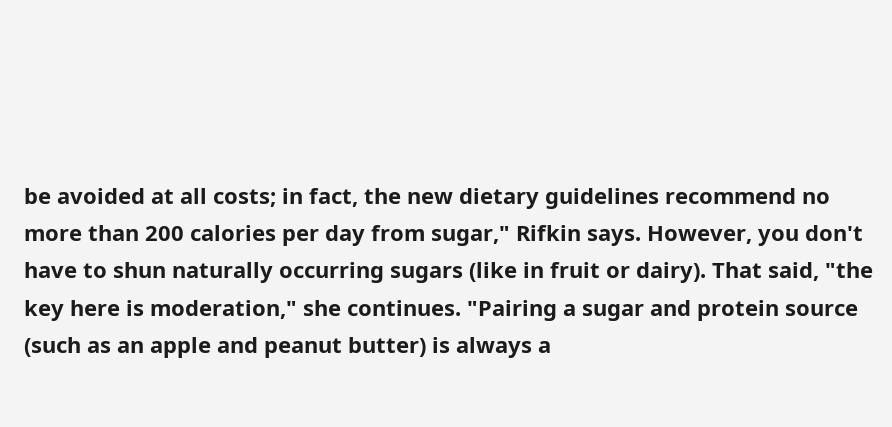be avoided at all costs; in fact, the new dietary guidelines recommend no more than 200 calories per day from sugar," Rifkin says. However, you don't have to shun naturally occurring sugars (like in fruit or dairy). That said, "the key here is moderation," she continues. "Pairing a sugar and protein source (such as an apple and peanut butter) is always a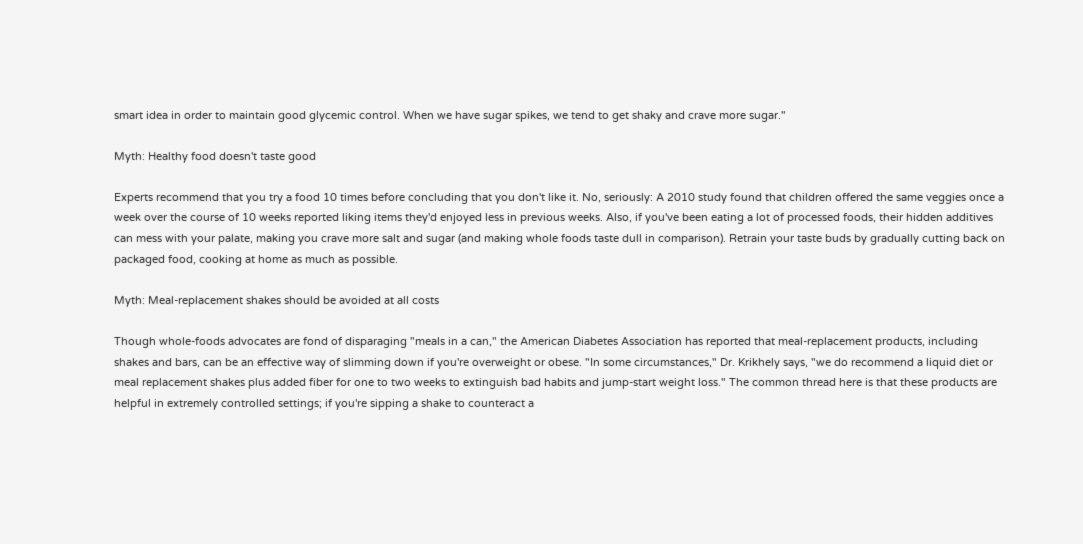smart idea in order to maintain good glycemic control. When we have sugar spikes, we tend to get shaky and crave more sugar."

Myth: Healthy food doesn't taste good

Experts recommend that you try a food 10 times before concluding that you don't like it. No, seriously: A 2010 study found that children offered the same veggies once a week over the course of 10 weeks reported liking items they'd enjoyed less in previous weeks. Also, if you've been eating a lot of processed foods, their hidden additives can mess with your palate, making you crave more salt and sugar (and making whole foods taste dull in comparison). Retrain your taste buds by gradually cutting back on packaged food, cooking at home as much as possible.

Myth: Meal-replacement shakes should be avoided at all costs

Though whole-foods advocates are fond of disparaging "meals in a can," the American Diabetes Association has reported that meal-replacement products, including shakes and bars, can be an effective way of slimming down if you're overweight or obese. "In some circumstances," Dr. Krikhely says, "we do recommend a liquid diet or meal replacement shakes plus added fiber for one to two weeks to extinguish bad habits and jump-start weight loss." The common thread here is that these products are helpful in extremely controlled settings; if you're sipping a shake to counteract a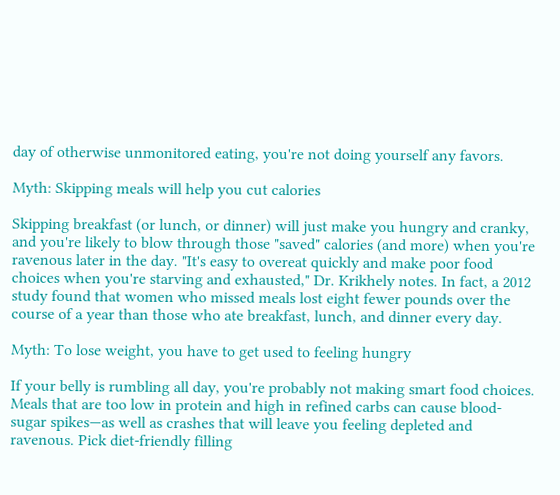day of otherwise unmonitored eating, you're not doing yourself any favors.

Myth: Skipping meals will help you cut calories

Skipping breakfast (or lunch, or dinner) will just make you hungry and cranky, and you're likely to blow through those "saved" calories (and more) when you're ravenous later in the day. "It's easy to overeat quickly and make poor food choices when you're starving and exhausted," Dr. Krikhely notes. In fact, a 2012 study found that women who missed meals lost eight fewer pounds over the course of a year than those who ate breakfast, lunch, and dinner every day.

Myth: To lose weight, you have to get used to feeling hungry

If your belly is rumbling all day, you're probably not making smart food choices. Meals that are too low in protein and high in refined carbs can cause blood-sugar spikes—as well as crashes that will leave you feeling depleted and ravenous. Pick diet-friendly filling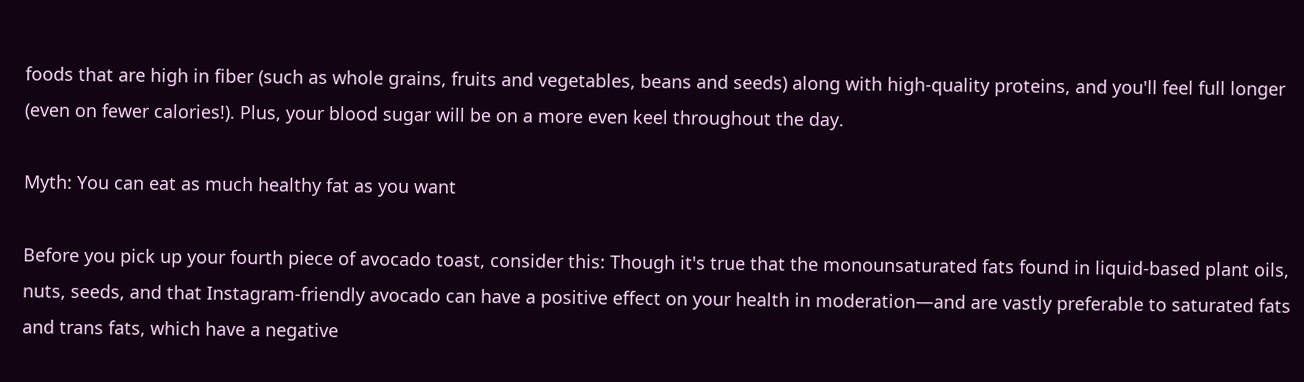foods that are high in fiber (such as whole grains, fruits and vegetables, beans and seeds) along with high-quality proteins, and you'll feel full longer (even on fewer calories!). Plus, your blood sugar will be on a more even keel throughout the day.

Myth: You can eat as much healthy fat as you want

Before you pick up your fourth piece of avocado toast, consider this: Though it's true that the monounsaturated fats found in liquid-based plant oils, nuts, seeds, and that Instagram-friendly avocado can have a positive effect on your health in moderation—and are vastly preferable to saturated fats and trans fats, which have a negative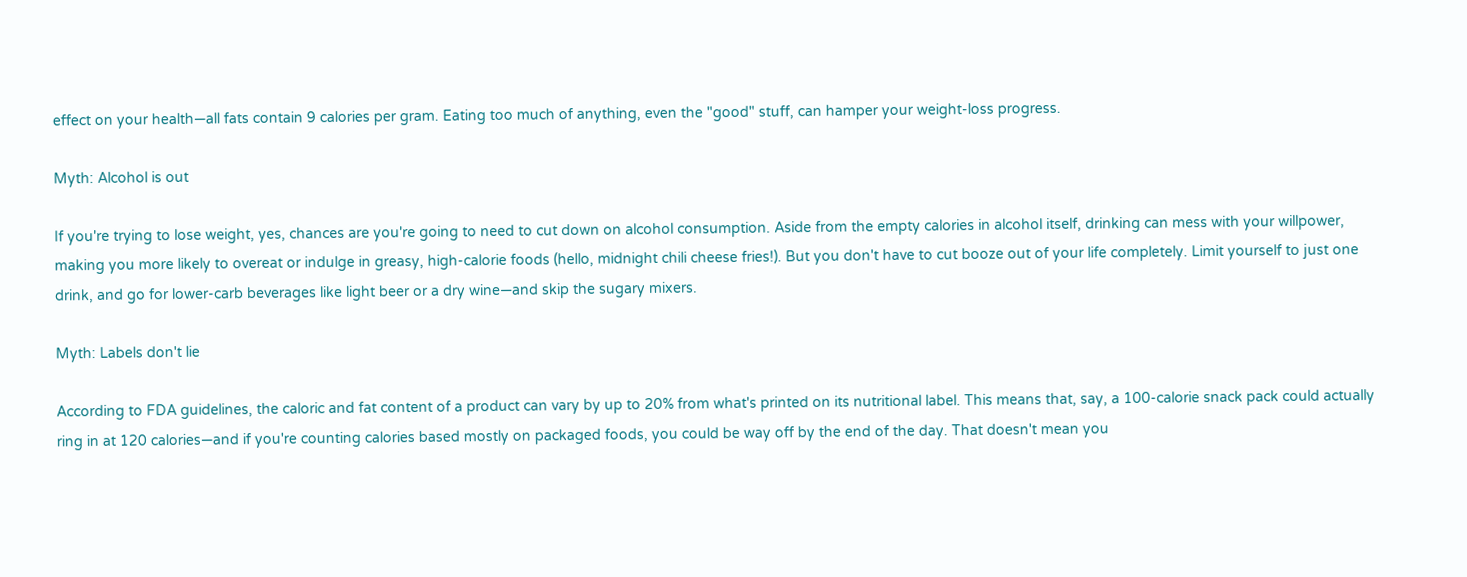effect on your health—all fats contain 9 calories per gram. Eating too much of anything, even the "good" stuff, can hamper your weight-loss progress.

Myth: Alcohol is out

If you're trying to lose weight, yes, chances are you're going to need to cut down on alcohol consumption. Aside from the empty calories in alcohol itself, drinking can mess with your willpower, making you more likely to overeat or indulge in greasy, high-calorie foods (hello, midnight chili cheese fries!). But you don't have to cut booze out of your life completely. Limit yourself to just one drink, and go for lower-carb beverages like light beer or a dry wine—and skip the sugary mixers.

Myth: Labels don't lie

According to FDA guidelines, the caloric and fat content of a product can vary by up to 20% from what's printed on its nutritional label. This means that, say, a 100-calorie snack pack could actually ring in at 120 calories—and if you're counting calories based mostly on packaged foods, you could be way off by the end of the day. That doesn't mean you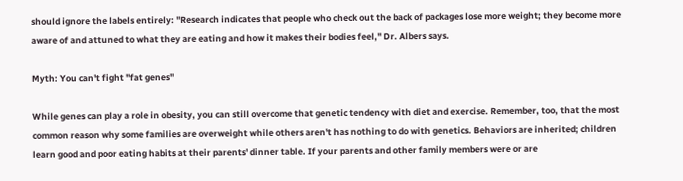should ignore the labels entirely: "Research indicates that people who check out the back of packages lose more weight; they become more aware of and attuned to what they are eating and how it makes their bodies feel," Dr. Albers says.

Myth: You can't fight "fat genes"

While genes can play a role in obesity, you can still overcome that genetic tendency with diet and exercise. Remember, too, that the most common reason why some families are overweight while others aren't has nothing to do with genetics. Behaviors are inherited; children learn good and poor eating habits at their parents' dinner table. If your parents and other family members were or are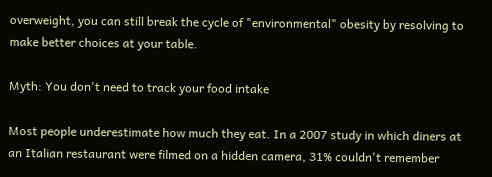overweight, you can still break the cycle of "environmental" obesity by resolving to make better choices at your table.

Myth: You don't need to track your food intake

Most people underestimate how much they eat. In a 2007 study in which diners at an Italian restaurant were filmed on a hidden camera, 31% couldn't remember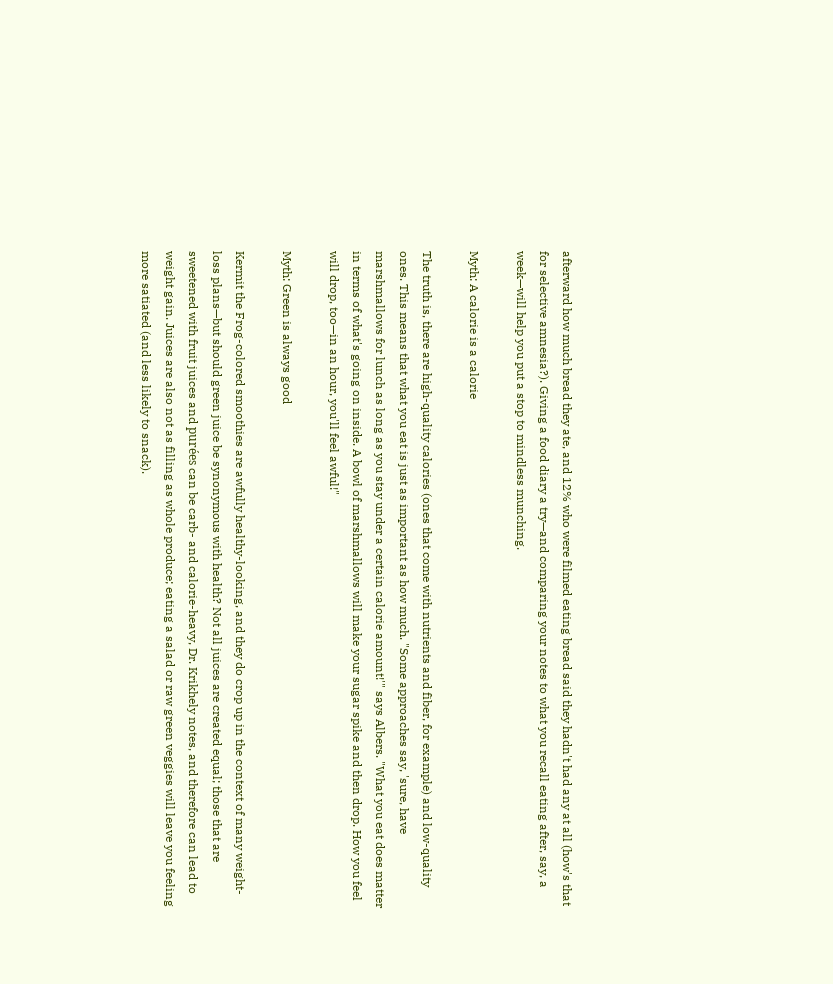afterward how much bread they ate, and 12% who were filmed eating bread said they hadn't had any at all (how's that for selective amnesia?). Giving a food diary a try—and comparing your notes to what you recall eating after, say, a week—will help you put a stop to mindless munching.

Myth: A calorie is a calorie

The truth is, there are high-quality calories (ones that come with nutrients and fiber, for example) and low-quality ones. This means that what you eat is just as important as how much. "Some approaches say, 'sure, have marshmallows for lunch as long as you stay under a certain calorie amount!'" says Albers. "What you eat does matter in terms of what's going on inside. A bowl of marshmallows will make your sugar spike and then drop. How you feel will drop, too—in an hour, you'll feel awful!"

Myth: Green is always good

Kermit the Frog-colored smoothies are awfully healthy-looking, and they do crop up in the context of many weight-loss plans—but should green juice be synonymous with health? Not all juices are created equal; those that are sweetened with fruit juices and purées can be carb- and calorie-heavy, Dr. Krikhely notes, and therefore can lead to weight gain. Juices are also not as filling as whole produce; eating a salad or raw green veggies will leave you feeling more satiated (and less likely to snack).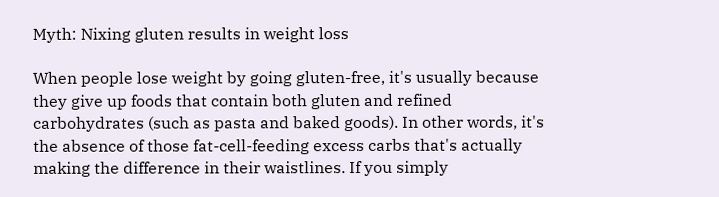Myth: Nixing gluten results in weight loss

When people lose weight by going gluten-free, it's usually because they give up foods that contain both gluten and refined carbohydrates (such as pasta and baked goods). In other words, it's the absence of those fat-cell-feeding excess carbs that's actually making the difference in their waistlines. If you simply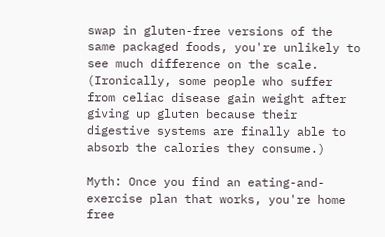swap in gluten-free versions of the same packaged foods, you're unlikely to see much difference on the scale. (Ironically, some people who suffer from celiac disease gain weight after giving up gluten because their digestive systems are finally able to absorb the calories they consume.)

Myth: Once you find an eating-and-exercise plan that works, you're home free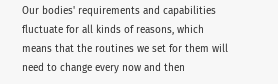Our bodies' requirements and capabilities fluctuate for all kinds of reasons, which means that the routines we set for them will need to change every now and then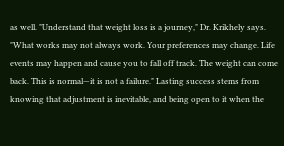as well. "Understand that weight loss is a journey," Dr. Krikhely says. "What works may not always work. Your preferences may change. Life events may happen and cause you to fall off track. The weight can come back. This is normal—it is not a failure." Lasting success stems from knowing that adjustment is inevitable, and being open to it when the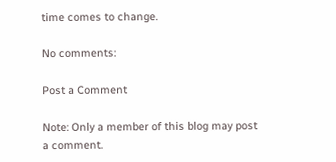time comes to change.

No comments:

Post a Comment

Note: Only a member of this blog may post a comment.